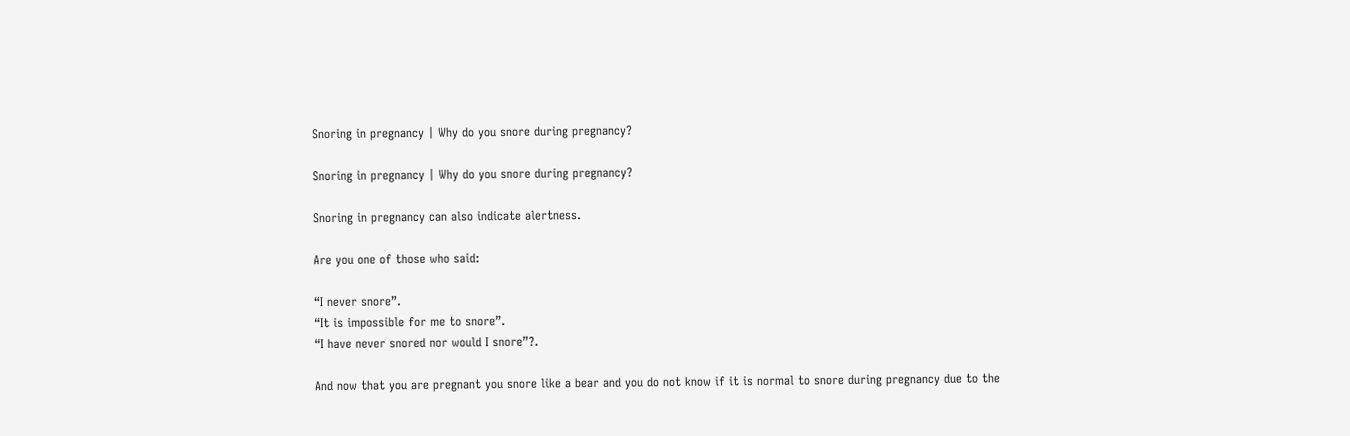Snoring in pregnancy | Why do you snore during pregnancy?

Snoring in pregnancy | Why do you snore during pregnancy?

Snoring in pregnancy can also indicate alertness.

Are you one of those who said:

“I never snore”.
“It is impossible for me to snore”.
“I have never snored nor would I snore”?.

And now that you are pregnant you snore like a bear and you do not know if it is normal to snore during pregnancy due to the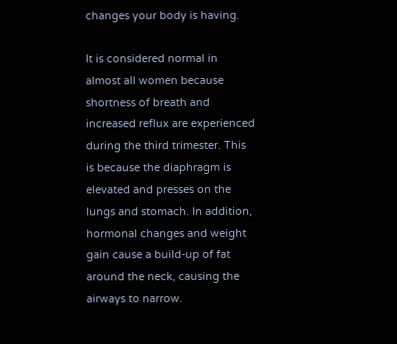changes your body is having.

It is considered normal in almost all women because shortness of breath and increased reflux are experienced during the third trimester. This is because the diaphragm is elevated and presses on the lungs and stomach. In addition, hormonal changes and weight gain cause a build-up of fat around the neck, causing the airways to narrow.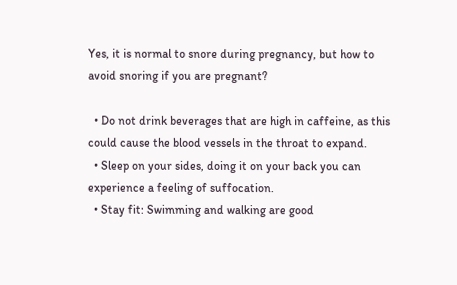Yes, it is normal to snore during pregnancy, but how to avoid snoring if you are pregnant?

  • Do not drink beverages that are high in caffeine, as this could cause the blood vessels in the throat to expand.
  • Sleep on your sides, doing it on your back you can experience a feeling of suffocation.
  • Stay fit: Swimming and walking are good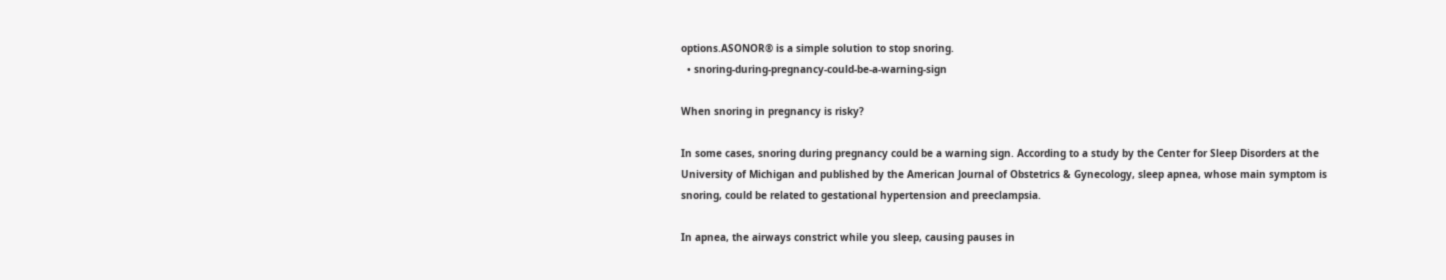options.ASONOR® is a simple solution to stop snoring.
  • snoring-during-pregnancy-could-be-a-warning-sign

When snoring in pregnancy is risky?

In some cases, snoring during pregnancy could be a warning sign. According to a study by the Center for Sleep Disorders at the University of Michigan and published by the American Journal of Obstetrics & Gynecology, sleep apnea, whose main symptom is snoring, could be related to gestational hypertension and preeclampsia.

In apnea, the airways constrict while you sleep, causing pauses in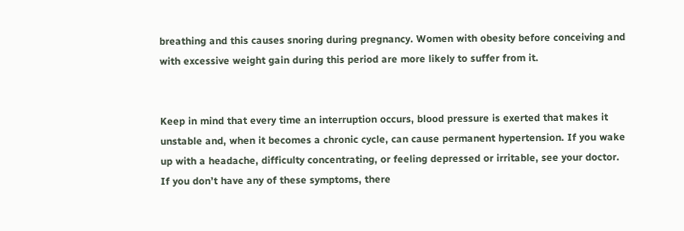breathing and this causes snoring during pregnancy. Women with obesity before conceiving and with excessive weight gain during this period are more likely to suffer from it.


Keep in mind that every time an interruption occurs, blood pressure is exerted that makes it unstable and, when it becomes a chronic cycle, can cause permanent hypertension. If you wake up with a headache, difficulty concentrating, or feeling depressed or irritable, see your doctor. If you don’t have any of these symptoms, there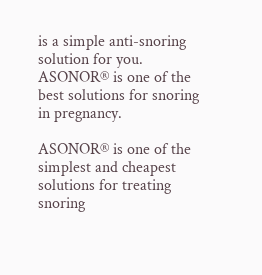is a simple anti-snoring solution for you. ASONOR® is one of the best solutions for snoring in pregnancy.

ASONOR® is one of the simplest and cheapest solutions for treating snoring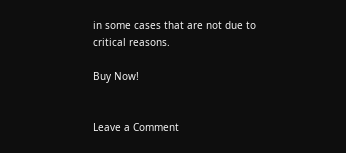in some cases that are not due to critical reasons.

Buy Now!


Leave a Comment